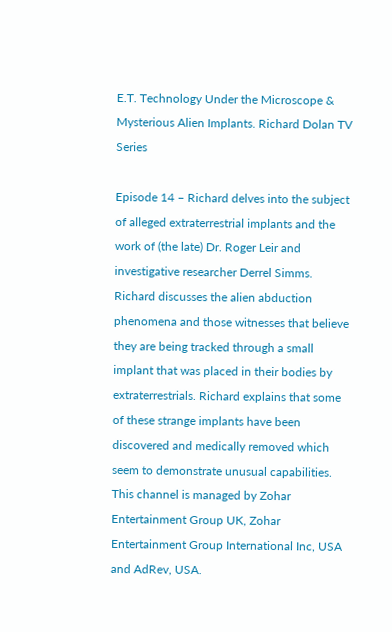E.T. Technology Under the Microscope & Mysterious Alien Implants. Richard Dolan TV Series

Episode 14 – Richard delves into the subject of alleged extraterrestrial implants and the work of (the late) Dr. Roger Leir and investigative researcher Derrel Simms. Richard discusses the alien abduction phenomena and those witnesses that believe they are being tracked through a small implant that was placed in their bodies by extraterrestrials. Richard explains that some of these strange implants have been discovered and medically removed which seem to demonstrate unusual capabilities. This channel is managed by Zohar Entertainment Group UK, Zohar Entertainment Group International Inc, USA and AdRev, USA.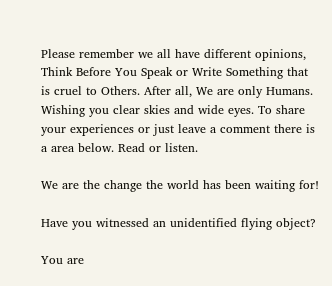Please remember we all have different opinions, Think Before You Speak or Write Something that is cruel to Others. After all, We are only Humans. Wishing you clear skies and wide eyes. To share your experiences or just leave a comment there is a area below. Read or listen.

We are the change the world has been waiting for!

Have you witnessed an unidentified flying object?

You are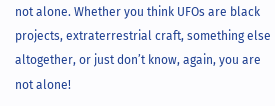not alone. Whether you think UFOs are black projects, extraterrestrial craft, something else altogether, or just don’t know, again, you are not alone!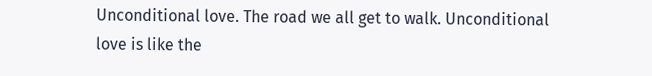Unconditional love. The road we all get to walk. Unconditional love is like the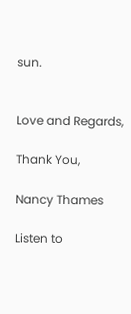sun.


Love and Regards,

Thank You,

Nancy Thames

Listen to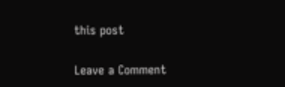this post

Leave a Comment